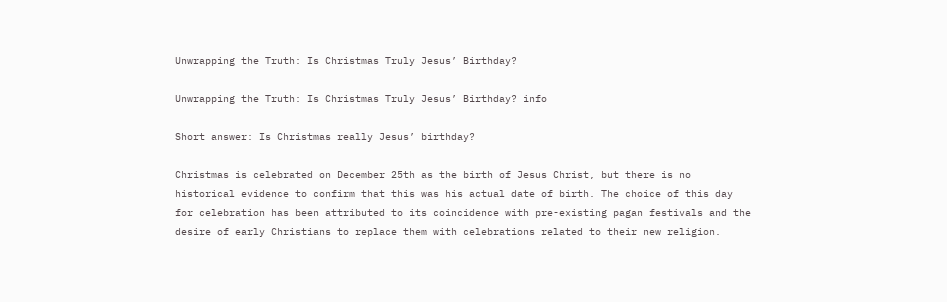Unwrapping the Truth: Is Christmas Truly Jesus’ Birthday?

Unwrapping the Truth: Is Christmas Truly Jesus’ Birthday? info

Short answer: Is Christmas really Jesus’ birthday?

Christmas is celebrated on December 25th as the birth of Jesus Christ, but there is no historical evidence to confirm that this was his actual date of birth. The choice of this day for celebration has been attributed to its coincidence with pre-existing pagan festivals and the desire of early Christians to replace them with celebrations related to their new religion.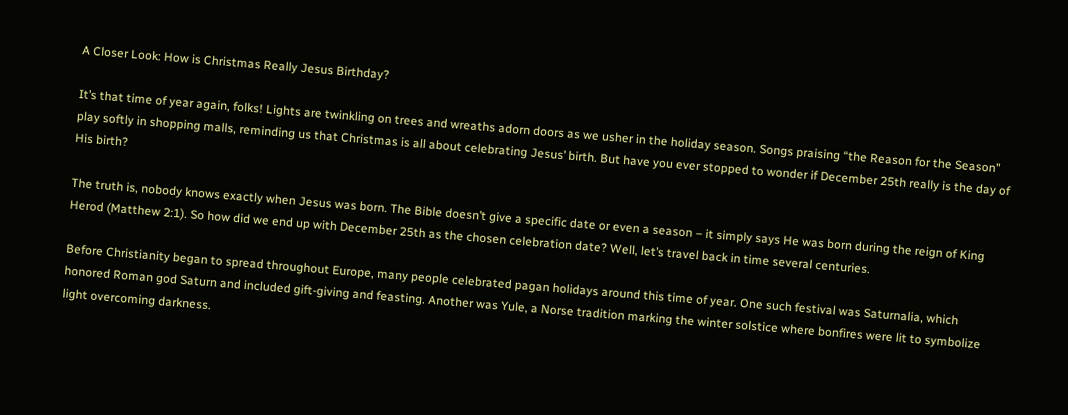A Closer Look: How is Christmas Really Jesus Birthday?

It’s that time of year again, folks! Lights are twinkling on trees and wreaths adorn doors as we usher in the holiday season. Songs praising “the Reason for the Season” play softly in shopping malls, reminding us that Christmas is all about celebrating Jesus’ birth. But have you ever stopped to wonder if December 25th really is the day of His birth?

The truth is, nobody knows exactly when Jesus was born. The Bible doesn’t give a specific date or even a season – it simply says He was born during the reign of King Herod (Matthew 2:1). So how did we end up with December 25th as the chosen celebration date? Well, let’s travel back in time several centuries.

Before Christianity began to spread throughout Europe, many people celebrated pagan holidays around this time of year. One such festival was Saturnalia, which honored Roman god Saturn and included gift-giving and feasting. Another was Yule, a Norse tradition marking the winter solstice where bonfires were lit to symbolize light overcoming darkness.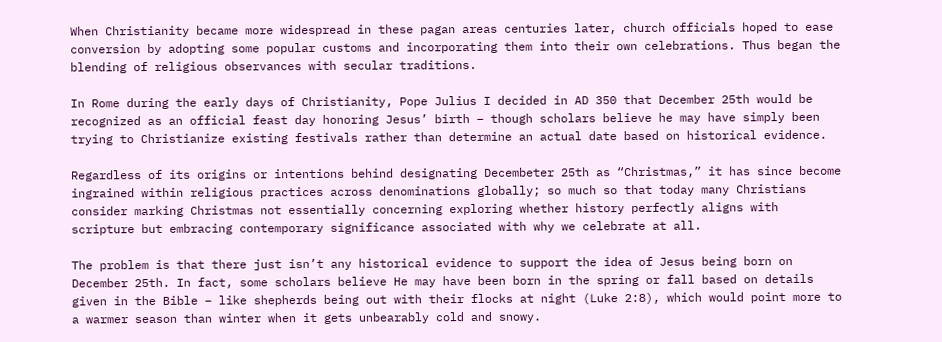When Christianity became more widespread in these pagan areas centuries later, church officials hoped to ease conversion by adopting some popular customs and incorporating them into their own celebrations. Thus began the blending of religious observances with secular traditions.

In Rome during the early days of Christianity, Pope Julius I decided in AD 350 that December 25th would be recognized as an official feast day honoring Jesus’ birth – though scholars believe he may have simply been trying to Christianize existing festivals rather than determine an actual date based on historical evidence.

Regardless of its origins or intentions behind designating Decembeter 25th as “Christmas,” it has since become ingrained within religious practices across denominations globally; so much so that today many Christians consider marking Christmas not essentially concerning exploring whether history perfectly aligns with scripture but embracing contemporary significance associated with why we celebrate at all.

The problem is that there just isn’t any historical evidence to support the idea of Jesus being born on December 25th. In fact, some scholars believe He may have been born in the spring or fall based on details given in the Bible – like shepherds being out with their flocks at night (Luke 2:8), which would point more to a warmer season than winter when it gets unbearably cold and snowy.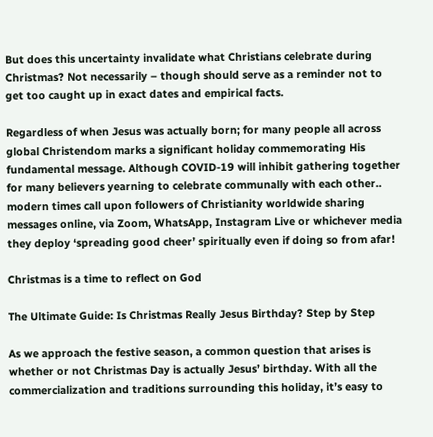But does this uncertainty invalidate what Christians celebrate during Christmas? Not necessarily – though should serve as a reminder not to get too caught up in exact dates and empirical facts.

Regardless of when Jesus was actually born; for many people all across global Christendom marks a significant holiday commemorating His fundamental message. Although COVID-19 will inhibit gathering together for many believers yearning to celebrate communally with each other.. modern times call upon followers of Christianity worldwide sharing messages online, via Zoom, WhatsApp, Instagram Live or whichever media they deploy ‘spreading good cheer’ spiritually even if doing so from afar!

Christmas is a time to reflect on God

The Ultimate Guide: Is Christmas Really Jesus Birthday? Step by Step

As we approach the festive season, a common question that arises is whether or not Christmas Day is actually Jesus’ birthday. With all the commercialization and traditions surrounding this holiday, it’s easy to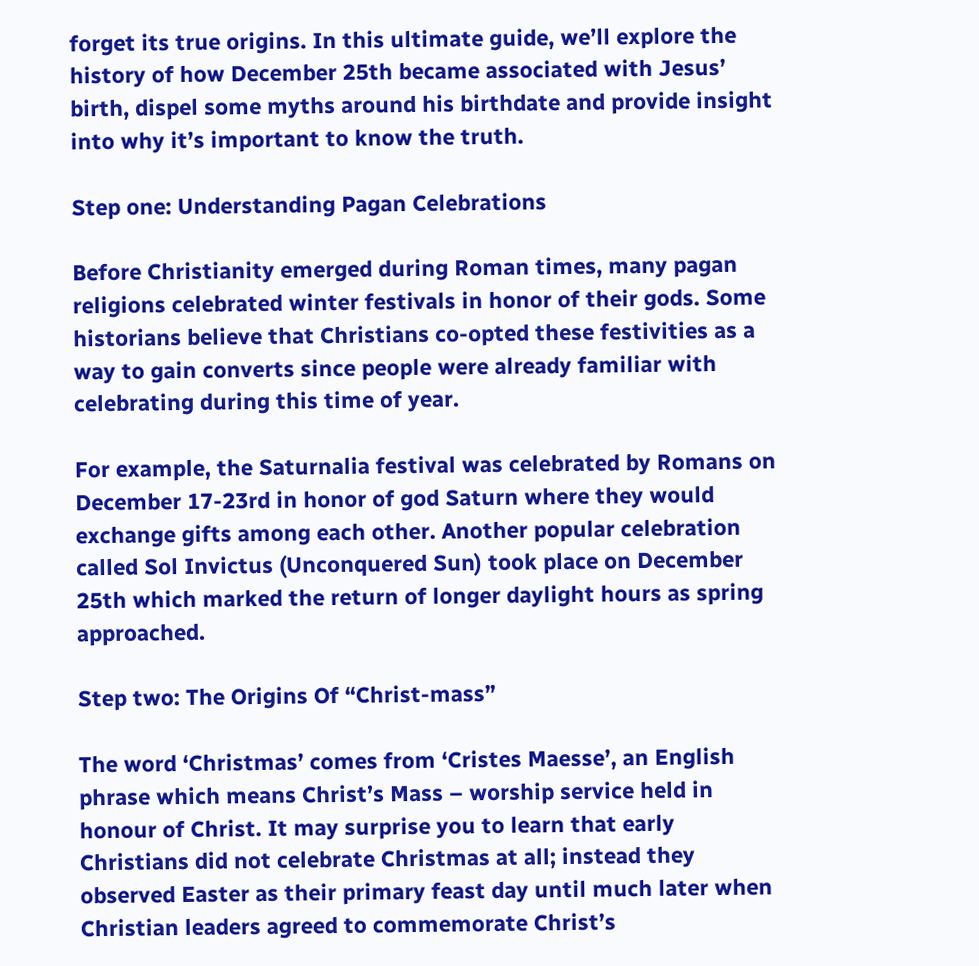forget its true origins. In this ultimate guide, we’ll explore the history of how December 25th became associated with Jesus’ birth, dispel some myths around his birthdate and provide insight into why it’s important to know the truth.

Step one: Understanding Pagan Celebrations

Before Christianity emerged during Roman times, many pagan religions celebrated winter festivals in honor of their gods. Some historians believe that Christians co-opted these festivities as a way to gain converts since people were already familiar with celebrating during this time of year.

For example, the Saturnalia festival was celebrated by Romans on December 17-23rd in honor of god Saturn where they would exchange gifts among each other. Another popular celebration called Sol Invictus (Unconquered Sun) took place on December 25th which marked the return of longer daylight hours as spring approached.

Step two: The Origins Of “Christ-mass”

The word ‘Christmas’ comes from ‘Cristes Maesse’, an English phrase which means Christ’s Mass – worship service held in honour of Christ. It may surprise you to learn that early Christians did not celebrate Christmas at all; instead they observed Easter as their primary feast day until much later when Christian leaders agreed to commemorate Christ’s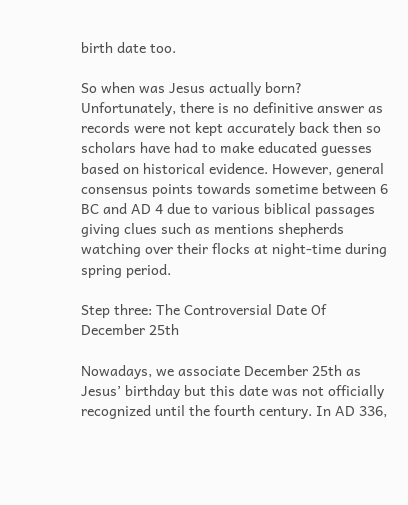birth date too.

So when was Jesus actually born? Unfortunately, there is no definitive answer as records were not kept accurately back then so scholars have had to make educated guesses based on historical evidence. However, general consensus points towards sometime between 6 BC and AD 4 due to various biblical passages giving clues such as mentions shepherds watching over their flocks at night-time during spring period.

Step three: The Controversial Date Of December 25th

Nowadays, we associate December 25th as Jesus’ birthday but this date was not officially recognized until the fourth century. In AD 336,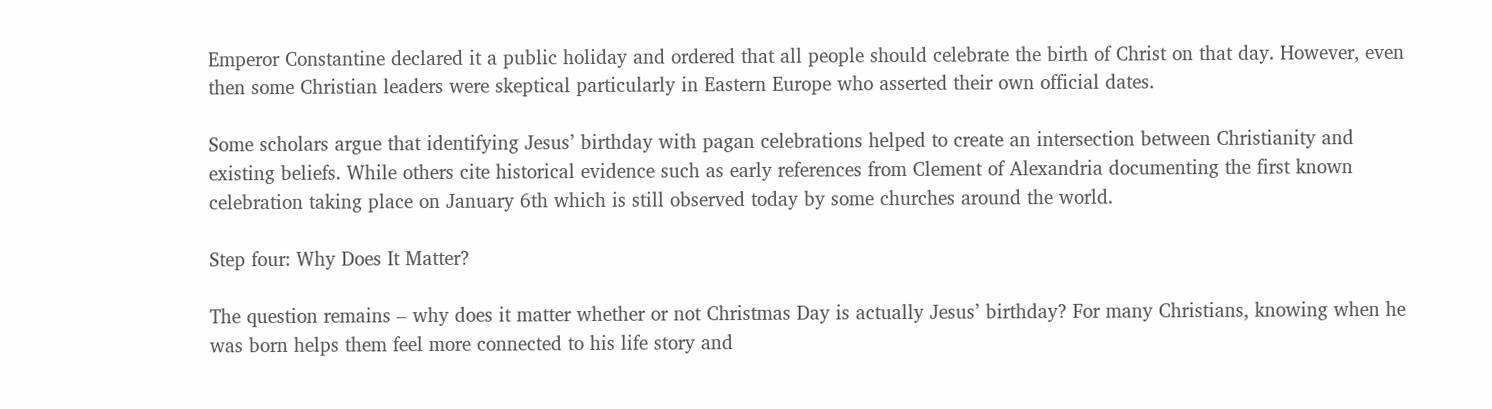Emperor Constantine declared it a public holiday and ordered that all people should celebrate the birth of Christ on that day. However, even then some Christian leaders were skeptical particularly in Eastern Europe who asserted their own official dates.

Some scholars argue that identifying Jesus’ birthday with pagan celebrations helped to create an intersection between Christianity and existing beliefs. While others cite historical evidence such as early references from Clement of Alexandria documenting the first known celebration taking place on January 6th which is still observed today by some churches around the world.

Step four: Why Does It Matter?

The question remains – why does it matter whether or not Christmas Day is actually Jesus’ birthday? For many Christians, knowing when he was born helps them feel more connected to his life story and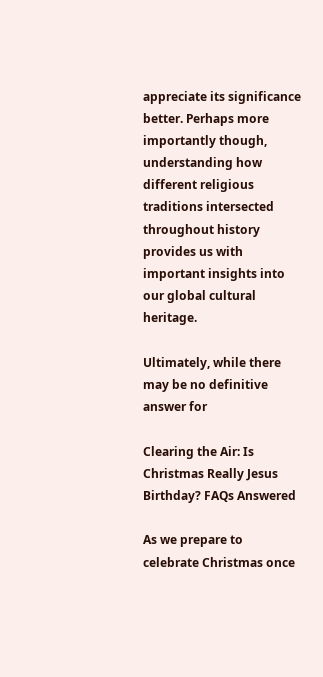appreciate its significance better. Perhaps more importantly though, understanding how different religious traditions intersected throughout history provides us with important insights into our global cultural heritage.

Ultimately, while there may be no definitive answer for

Clearing the Air: Is Christmas Really Jesus Birthday? FAQs Answered

As we prepare to celebrate Christmas once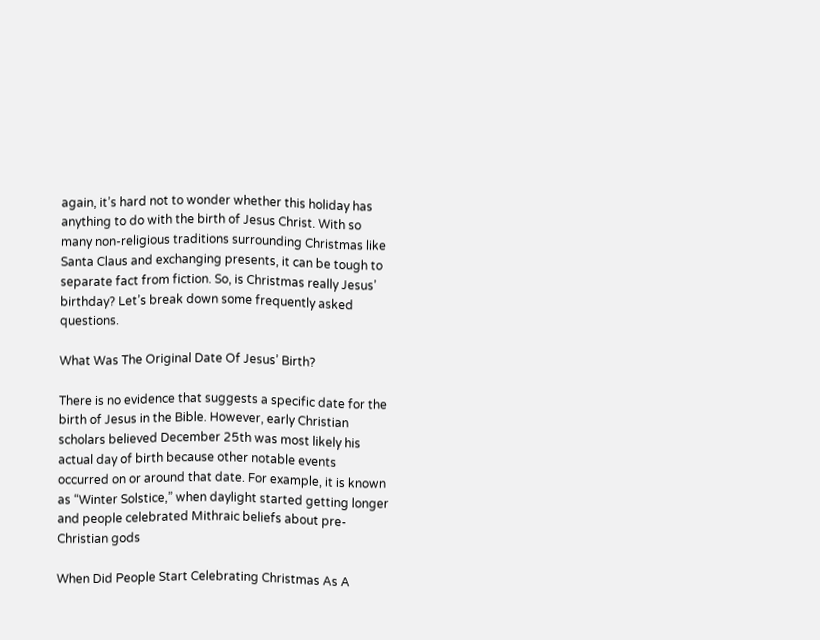again, it’s hard not to wonder whether this holiday has anything to do with the birth of Jesus Christ. With so many non-religious traditions surrounding Christmas like Santa Claus and exchanging presents, it can be tough to separate fact from fiction. So, is Christmas really Jesus’ birthday? Let’s break down some frequently asked questions.

What Was The Original Date Of Jesus’ Birth?

There is no evidence that suggests a specific date for the birth of Jesus in the Bible. However, early Christian scholars believed December 25th was most likely his actual day of birth because other notable events occurred on or around that date. For example, it is known as “Winter Solstice,” when daylight started getting longer and people celebrated Mithraic beliefs about pre-Christian gods

When Did People Start Celebrating Christmas As A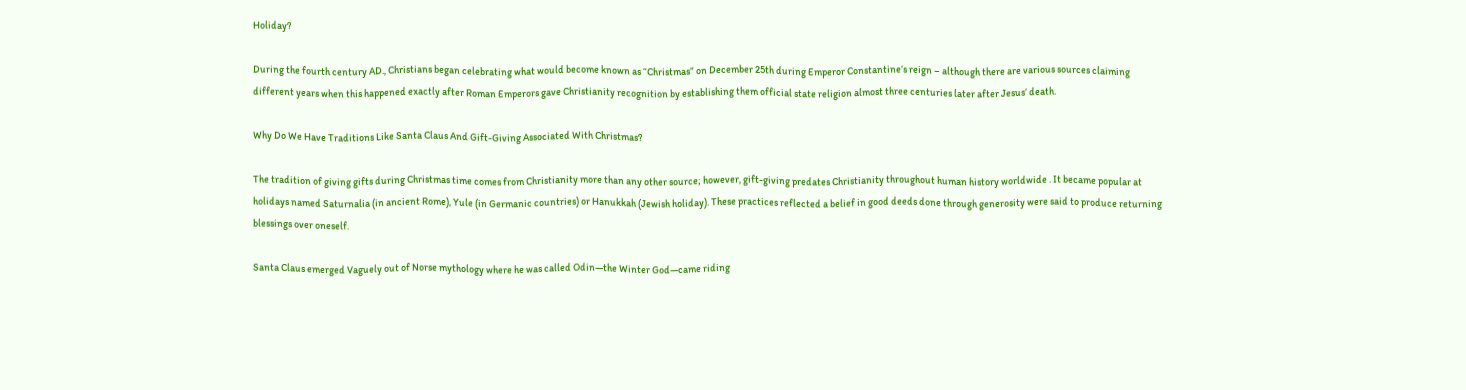Holiday?

During the fourth century AD., Christians began celebrating what would become known as “Christmas” on December 25th during Emperor Constantine’s reign – although there are various sources claiming different years when this happened exactly after Roman Emperors gave Christianity recognition by establishing them official state religion almost three centuries later after Jesus’ death.

Why Do We Have Traditions Like Santa Claus And Gift-Giving Associated With Christmas?

The tradition of giving gifts during Christmas time comes from Christianity more than any other source; however, gift-giving predates Christianity throughout human history worldwide . It became popular at holidays named Saturnalia (in ancient Rome), Yule (in Germanic countries) or Hanukkah (Jewish holiday). These practices reflected a belief in good deeds done through generosity were said to produce returning blessings over oneself.

Santa Claus emerged Vaguely out of Norse mythology where he was called Odin—the Winter God—came riding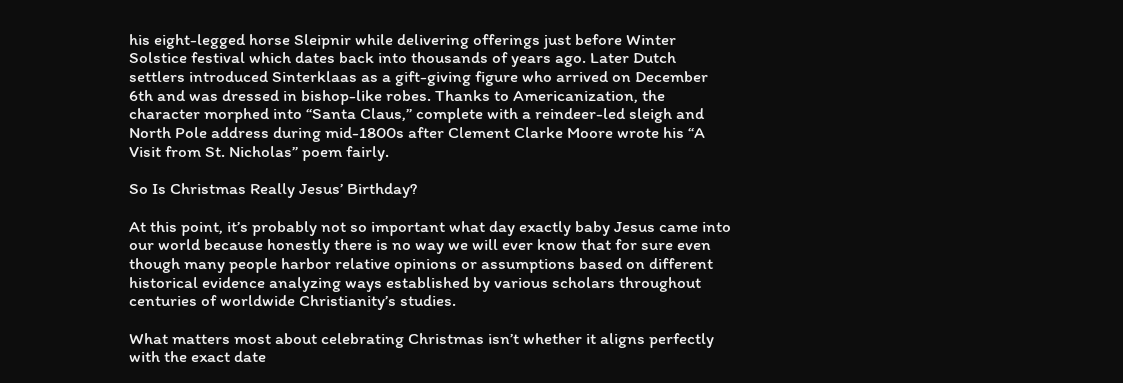his eight-legged horse Sleipnir while delivering offerings just before Winter Solstice festival which dates back into thousands of years ago. Later Dutch settlers introduced Sinterklaas as a gift-giving figure who arrived on December 6th and was dressed in bishop-like robes. Thanks to Americanization, the character morphed into “Santa Claus,” complete with a reindeer-led sleigh and North Pole address during mid-1800s after Clement Clarke Moore wrote his “A Visit from St. Nicholas” poem fairly.

So Is Christmas Really Jesus’ Birthday?

At this point, it’s probably not so important what day exactly baby Jesus came into our world because honestly there is no way we will ever know that for sure even though many people harbor relative opinions or assumptions based on different historical evidence analyzing ways established by various scholars throughout centuries of worldwide Christianity’s studies.

What matters most about celebrating Christmas isn’t whether it aligns perfectly with the exact date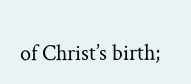of Christ’s birth;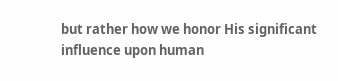but rather how we honor His significant influence upon human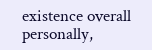existence overall personally,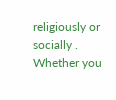religiously or socially . Whether you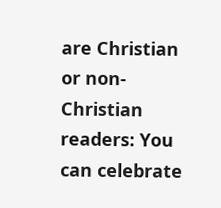are Christian or non-Christian readers: You can celebrate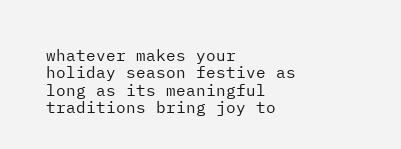whatever makes your holiday season festive as long as its meaningful traditions bring joy to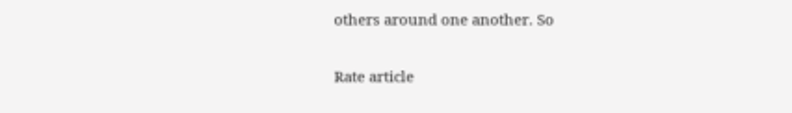others around one another. So

Rate article